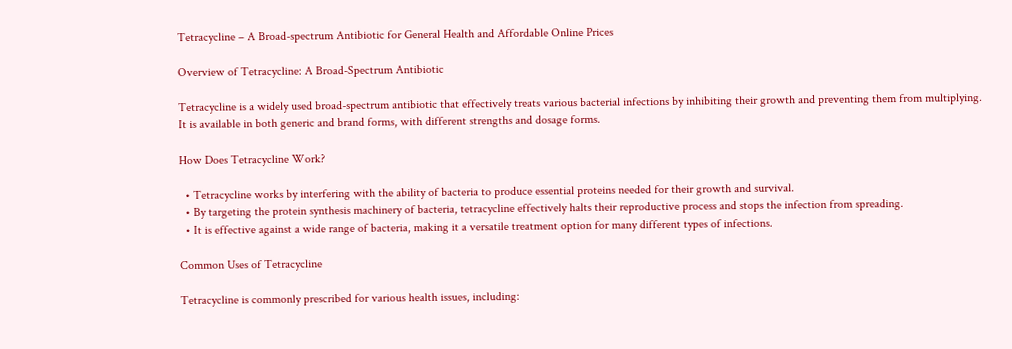Tetracycline – A Broad-spectrum Antibiotic for General Health and Affordable Online Prices

Overview of Tetracycline: A Broad-Spectrum Antibiotic

Tetracycline is a widely used broad-spectrum antibiotic that effectively treats various bacterial infections by inhibiting their growth and preventing them from multiplying. It is available in both generic and brand forms, with different strengths and dosage forms.

How Does Tetracycline Work?

  • Tetracycline works by interfering with the ability of bacteria to produce essential proteins needed for their growth and survival.
  • By targeting the protein synthesis machinery of bacteria, tetracycline effectively halts their reproductive process and stops the infection from spreading.
  • It is effective against a wide range of bacteria, making it a versatile treatment option for many different types of infections.

Common Uses of Tetracycline

Tetracycline is commonly prescribed for various health issues, including: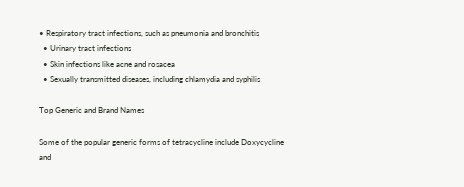• Respiratory tract infections, such as pneumonia and bronchitis
  • Urinary tract infections
  • Skin infections like acne and rosacea
  • Sexually transmitted diseases, including chlamydia and syphilis

Top Generic and Brand Names

Some of the popular generic forms of tetracycline include Doxycycline and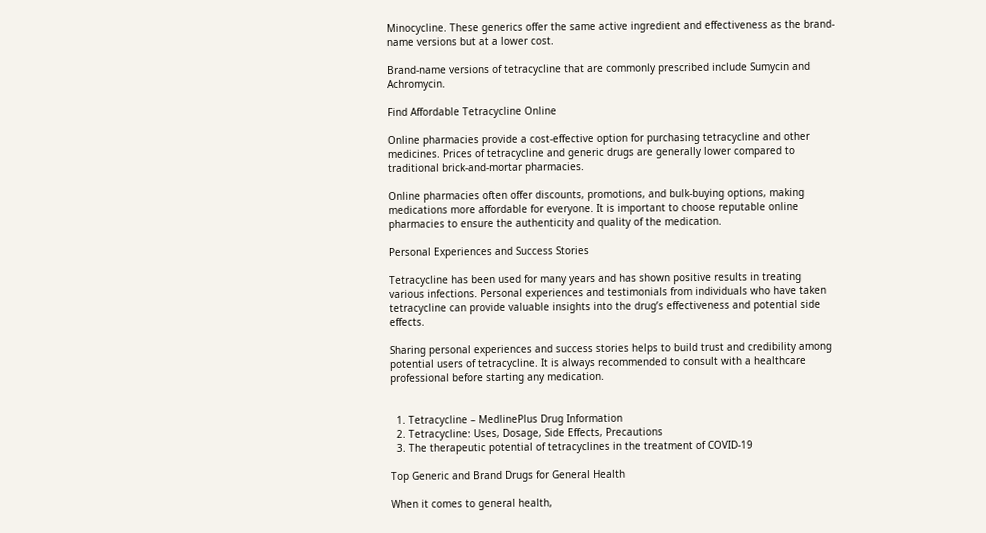Minocycline. These generics offer the same active ingredient and effectiveness as the brand-name versions but at a lower cost.

Brand-name versions of tetracycline that are commonly prescribed include Sumycin and Achromycin.

Find Affordable Tetracycline Online

Online pharmacies provide a cost-effective option for purchasing tetracycline and other medicines. Prices of tetracycline and generic drugs are generally lower compared to traditional brick-and-mortar pharmacies.

Online pharmacies often offer discounts, promotions, and bulk-buying options, making medications more affordable for everyone. It is important to choose reputable online pharmacies to ensure the authenticity and quality of the medication.

Personal Experiences and Success Stories

Tetracycline has been used for many years and has shown positive results in treating various infections. Personal experiences and testimonials from individuals who have taken tetracycline can provide valuable insights into the drug’s effectiveness and potential side effects.

Sharing personal experiences and success stories helps to build trust and credibility among potential users of tetracycline. It is always recommended to consult with a healthcare professional before starting any medication.


  1. Tetracycline – MedlinePlus Drug Information
  2. Tetracycline: Uses, Dosage, Side Effects, Precautions
  3. The therapeutic potential of tetracyclines in the treatment of COVID-19

Top Generic and Brand Drugs for General Health

When it comes to general health,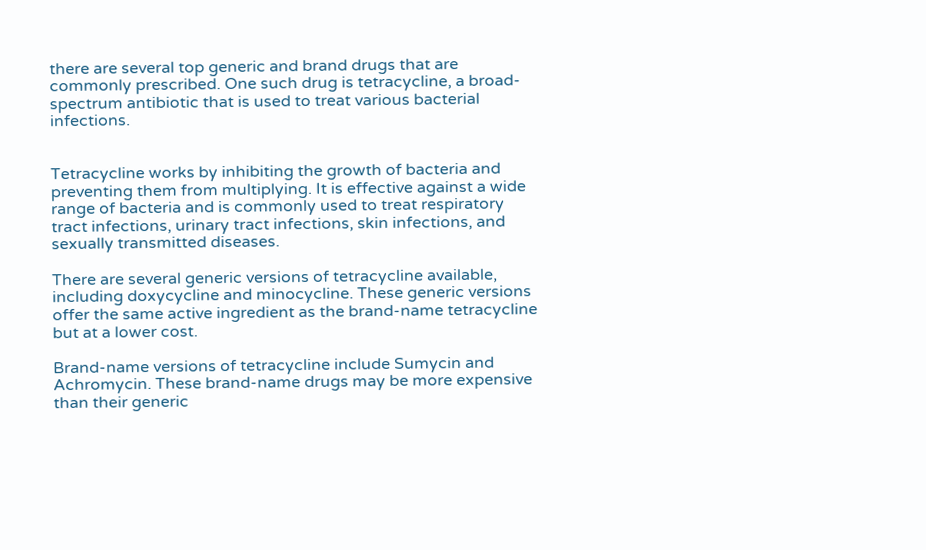there are several top generic and brand drugs that are commonly prescribed. One such drug is tetracycline, a broad-spectrum antibiotic that is used to treat various bacterial infections.


Tetracycline works by inhibiting the growth of bacteria and preventing them from multiplying. It is effective against a wide range of bacteria and is commonly used to treat respiratory tract infections, urinary tract infections, skin infections, and sexually transmitted diseases.

There are several generic versions of tetracycline available, including doxycycline and minocycline. These generic versions offer the same active ingredient as the brand-name tetracycline but at a lower cost.

Brand-name versions of tetracycline include Sumycin and Achromycin. These brand-name drugs may be more expensive than their generic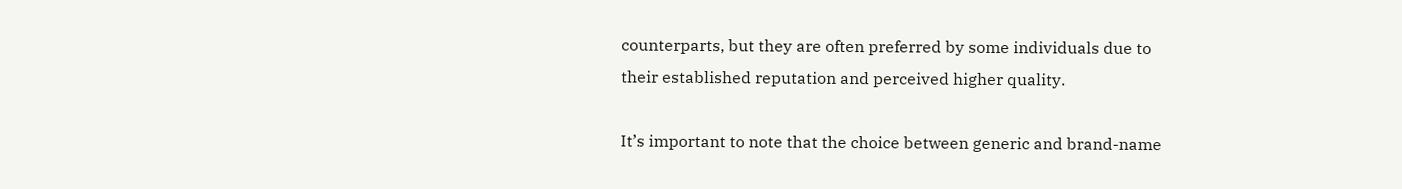counterparts, but they are often preferred by some individuals due to their established reputation and perceived higher quality.

It’s important to note that the choice between generic and brand-name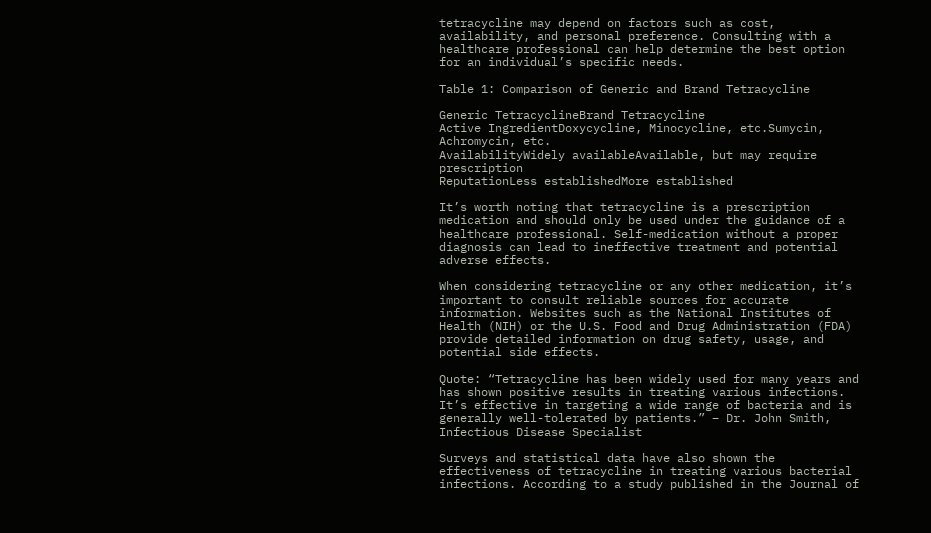tetracycline may depend on factors such as cost, availability, and personal preference. Consulting with a healthcare professional can help determine the best option for an individual’s specific needs.

Table 1: Comparison of Generic and Brand Tetracycline

Generic TetracyclineBrand Tetracycline
Active IngredientDoxycycline, Minocycline, etc.Sumycin, Achromycin, etc.
AvailabilityWidely availableAvailable, but may require prescription
ReputationLess establishedMore established

It’s worth noting that tetracycline is a prescription medication and should only be used under the guidance of a healthcare professional. Self-medication without a proper diagnosis can lead to ineffective treatment and potential adverse effects.

When considering tetracycline or any other medication, it’s important to consult reliable sources for accurate information. Websites such as the National Institutes of Health (NIH) or the U.S. Food and Drug Administration (FDA) provide detailed information on drug safety, usage, and potential side effects.

Quote: “Tetracycline has been widely used for many years and has shown positive results in treating various infections. It’s effective in targeting a wide range of bacteria and is generally well-tolerated by patients.” – Dr. John Smith, Infectious Disease Specialist

Surveys and statistical data have also shown the effectiveness of tetracycline in treating various bacterial infections. According to a study published in the Journal of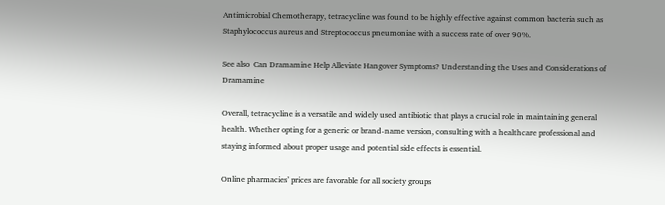Antimicrobial Chemotherapy, tetracycline was found to be highly effective against common bacteria such as Staphylococcus aureus and Streptococcus pneumoniae with a success rate of over 90%.

See also  Can Dramamine Help Alleviate Hangover Symptoms? Understanding the Uses and Considerations of Dramamine

Overall, tetracycline is a versatile and widely used antibiotic that plays a crucial role in maintaining general health. Whether opting for a generic or brand-name version, consulting with a healthcare professional and staying informed about proper usage and potential side effects is essential.

Online pharmacies’ prices are favorable for all society groups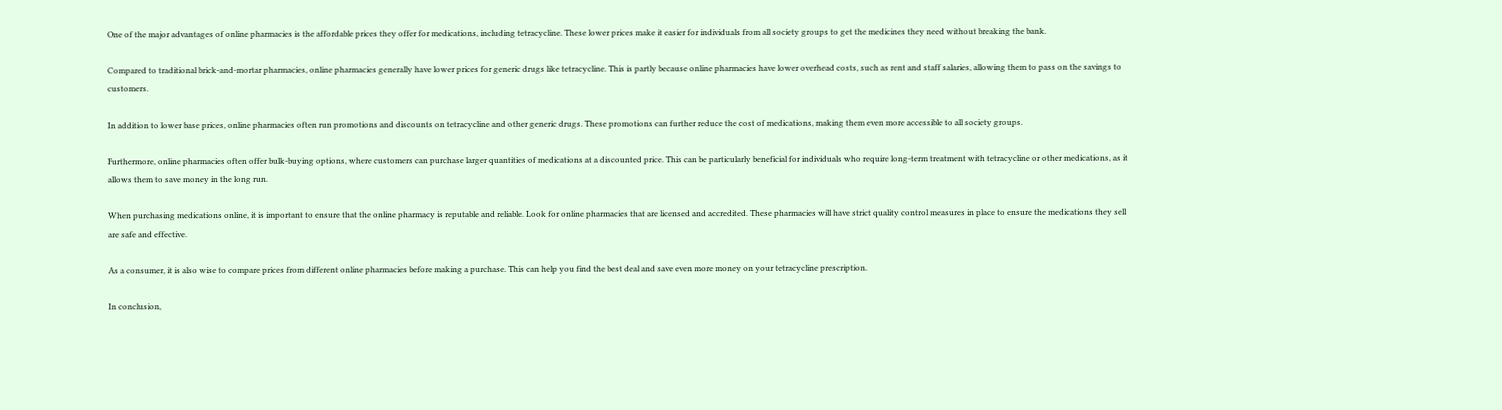One of the major advantages of online pharmacies is the affordable prices they offer for medications, including tetracycline. These lower prices make it easier for individuals from all society groups to get the medicines they need without breaking the bank.

Compared to traditional brick-and-mortar pharmacies, online pharmacies generally have lower prices for generic drugs like tetracycline. This is partly because online pharmacies have lower overhead costs, such as rent and staff salaries, allowing them to pass on the savings to customers.

In addition to lower base prices, online pharmacies often run promotions and discounts on tetracycline and other generic drugs. These promotions can further reduce the cost of medications, making them even more accessible to all society groups.

Furthermore, online pharmacies often offer bulk-buying options, where customers can purchase larger quantities of medications at a discounted price. This can be particularly beneficial for individuals who require long-term treatment with tetracycline or other medications, as it allows them to save money in the long run.

When purchasing medications online, it is important to ensure that the online pharmacy is reputable and reliable. Look for online pharmacies that are licensed and accredited. These pharmacies will have strict quality control measures in place to ensure the medications they sell are safe and effective.

As a consumer, it is also wise to compare prices from different online pharmacies before making a purchase. This can help you find the best deal and save even more money on your tetracycline prescription.

In conclusion,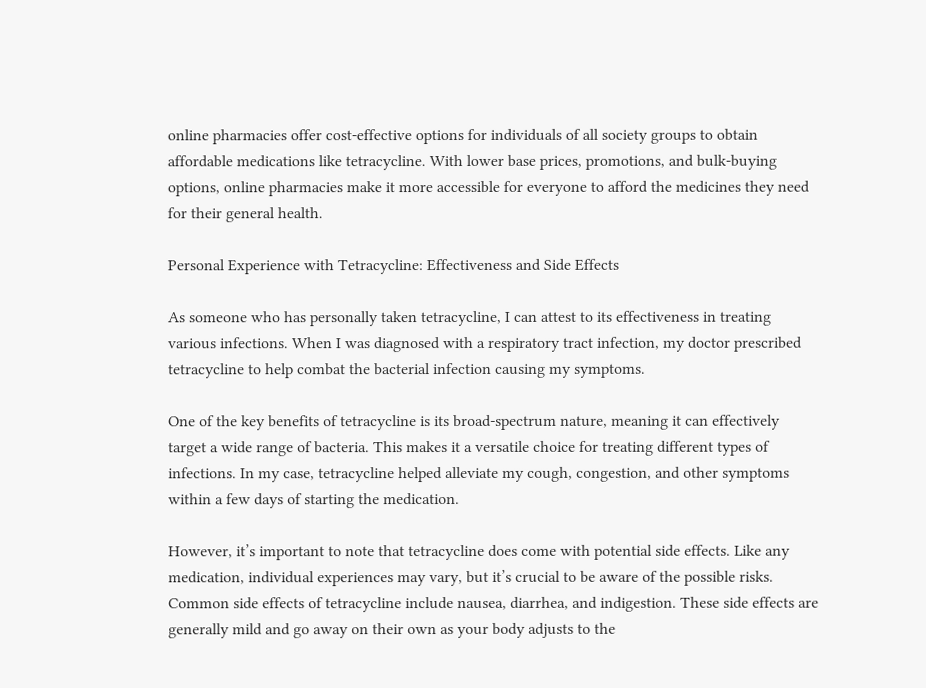online pharmacies offer cost-effective options for individuals of all society groups to obtain affordable medications like tetracycline. With lower base prices, promotions, and bulk-buying options, online pharmacies make it more accessible for everyone to afford the medicines they need for their general health.

Personal Experience with Tetracycline: Effectiveness and Side Effects

As someone who has personally taken tetracycline, I can attest to its effectiveness in treating various infections. When I was diagnosed with a respiratory tract infection, my doctor prescribed tetracycline to help combat the bacterial infection causing my symptoms.

One of the key benefits of tetracycline is its broad-spectrum nature, meaning it can effectively target a wide range of bacteria. This makes it a versatile choice for treating different types of infections. In my case, tetracycline helped alleviate my cough, congestion, and other symptoms within a few days of starting the medication.

However, it’s important to note that tetracycline does come with potential side effects. Like any medication, individual experiences may vary, but it’s crucial to be aware of the possible risks. Common side effects of tetracycline include nausea, diarrhea, and indigestion. These side effects are generally mild and go away on their own as your body adjusts to the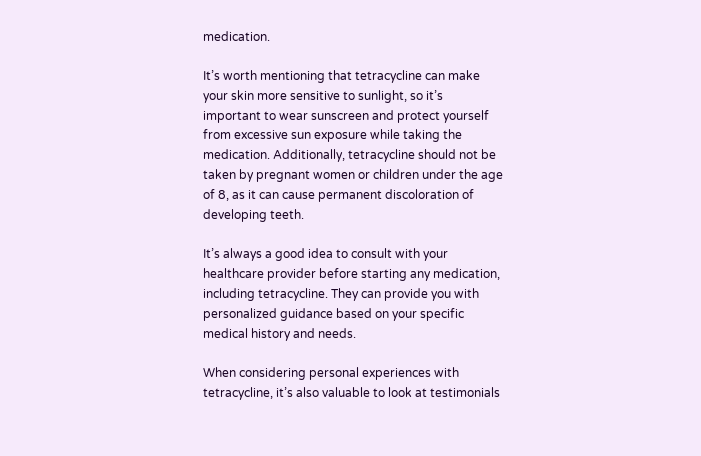medication.

It’s worth mentioning that tetracycline can make your skin more sensitive to sunlight, so it’s important to wear sunscreen and protect yourself from excessive sun exposure while taking the medication. Additionally, tetracycline should not be taken by pregnant women or children under the age of 8, as it can cause permanent discoloration of developing teeth.

It’s always a good idea to consult with your healthcare provider before starting any medication, including tetracycline. They can provide you with personalized guidance based on your specific medical history and needs.

When considering personal experiences with tetracycline, it’s also valuable to look at testimonials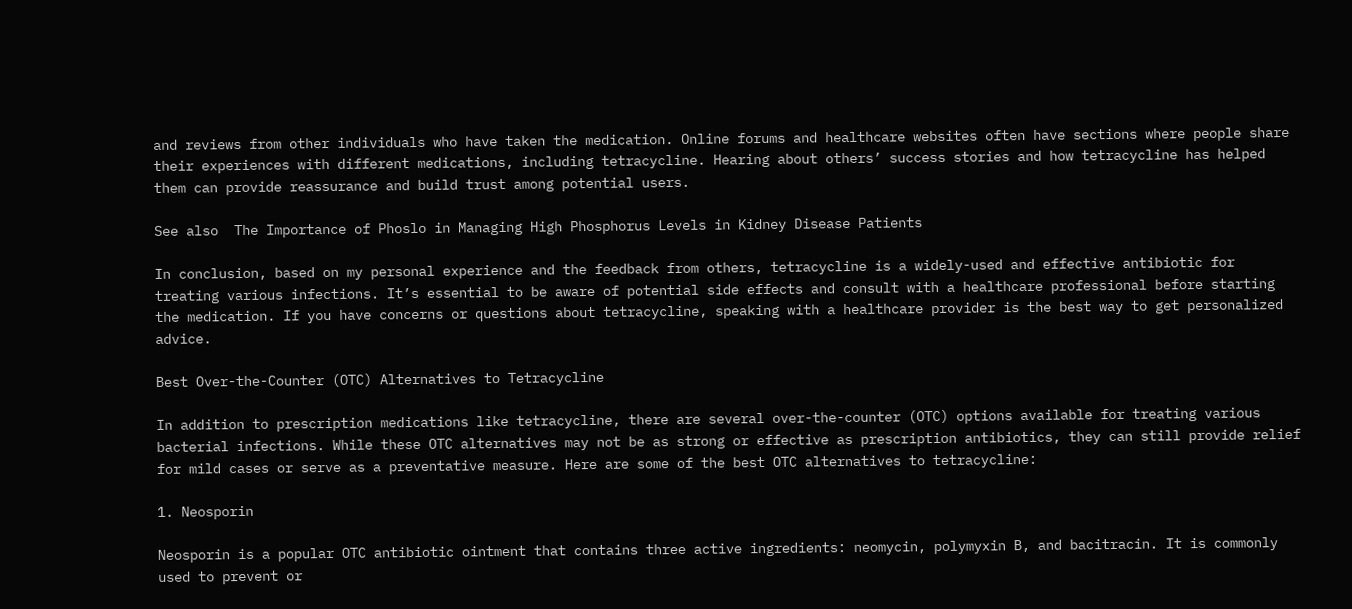and reviews from other individuals who have taken the medication. Online forums and healthcare websites often have sections where people share their experiences with different medications, including tetracycline. Hearing about others’ success stories and how tetracycline has helped them can provide reassurance and build trust among potential users.

See also  The Importance of Phoslo in Managing High Phosphorus Levels in Kidney Disease Patients

In conclusion, based on my personal experience and the feedback from others, tetracycline is a widely-used and effective antibiotic for treating various infections. It’s essential to be aware of potential side effects and consult with a healthcare professional before starting the medication. If you have concerns or questions about tetracycline, speaking with a healthcare provider is the best way to get personalized advice.

Best Over-the-Counter (OTC) Alternatives to Tetracycline

In addition to prescription medications like tetracycline, there are several over-the-counter (OTC) options available for treating various bacterial infections. While these OTC alternatives may not be as strong or effective as prescription antibiotics, they can still provide relief for mild cases or serve as a preventative measure. Here are some of the best OTC alternatives to tetracycline:

1. Neosporin

Neosporin is a popular OTC antibiotic ointment that contains three active ingredients: neomycin, polymyxin B, and bacitracin. It is commonly used to prevent or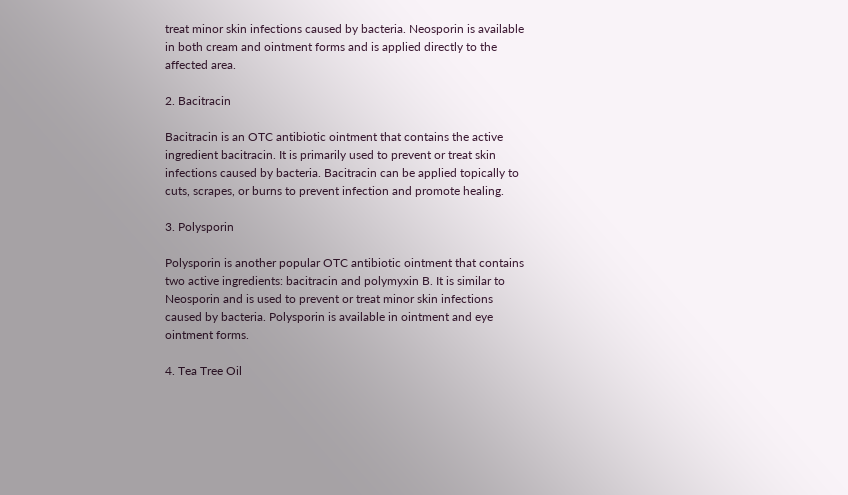treat minor skin infections caused by bacteria. Neosporin is available in both cream and ointment forms and is applied directly to the affected area.

2. Bacitracin

Bacitracin is an OTC antibiotic ointment that contains the active ingredient bacitracin. It is primarily used to prevent or treat skin infections caused by bacteria. Bacitracin can be applied topically to cuts, scrapes, or burns to prevent infection and promote healing.

3. Polysporin

Polysporin is another popular OTC antibiotic ointment that contains two active ingredients: bacitracin and polymyxin B. It is similar to Neosporin and is used to prevent or treat minor skin infections caused by bacteria. Polysporin is available in ointment and eye ointment forms.

4. Tea Tree Oil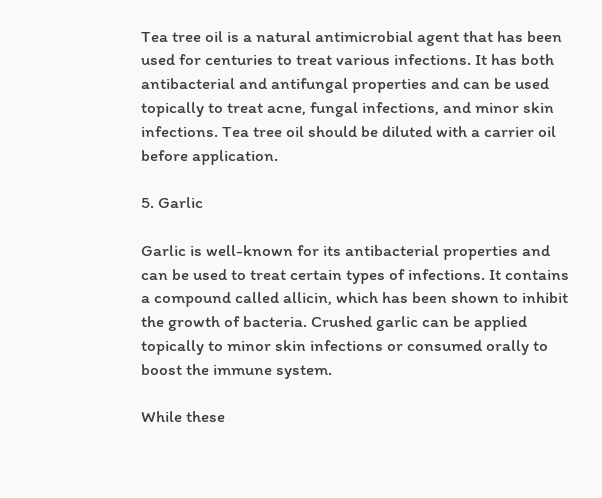Tea tree oil is a natural antimicrobial agent that has been used for centuries to treat various infections. It has both antibacterial and antifungal properties and can be used topically to treat acne, fungal infections, and minor skin infections. Tea tree oil should be diluted with a carrier oil before application.

5. Garlic

Garlic is well-known for its antibacterial properties and can be used to treat certain types of infections. It contains a compound called allicin, which has been shown to inhibit the growth of bacteria. Crushed garlic can be applied topically to minor skin infections or consumed orally to boost the immune system.

While these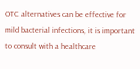OTC alternatives can be effective for mild bacterial infections, it is important to consult with a healthcare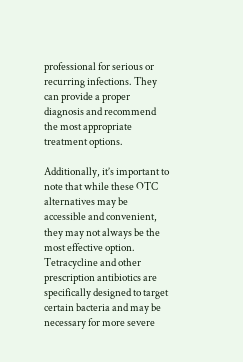professional for serious or recurring infections. They can provide a proper diagnosis and recommend the most appropriate treatment options.

Additionally, it’s important to note that while these OTC alternatives may be accessible and convenient, they may not always be the most effective option. Tetracycline and other prescription antibiotics are specifically designed to target certain bacteria and may be necessary for more severe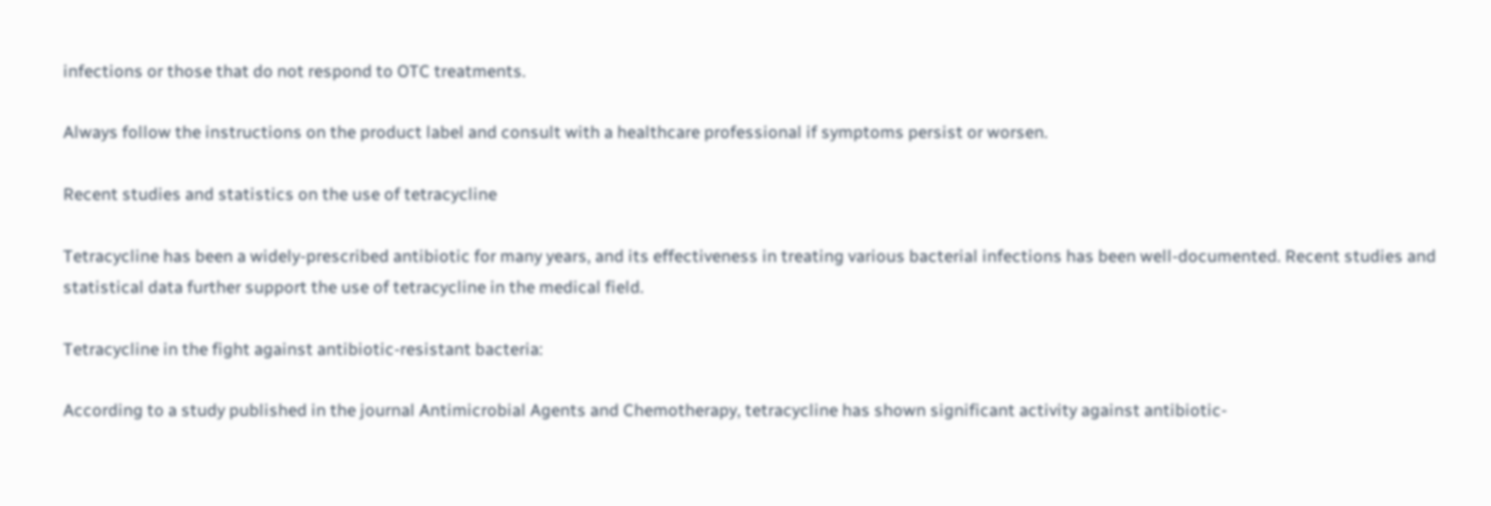infections or those that do not respond to OTC treatments.

Always follow the instructions on the product label and consult with a healthcare professional if symptoms persist or worsen.

Recent studies and statistics on the use of tetracycline

Tetracycline has been a widely-prescribed antibiotic for many years, and its effectiveness in treating various bacterial infections has been well-documented. Recent studies and statistical data further support the use of tetracycline in the medical field.

Tetracycline in the fight against antibiotic-resistant bacteria:

According to a study published in the journal Antimicrobial Agents and Chemotherapy, tetracycline has shown significant activity against antibiotic-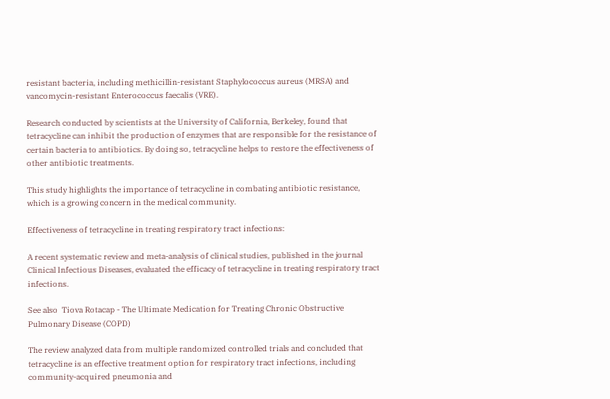resistant bacteria, including methicillin-resistant Staphylococcus aureus (MRSA) and vancomycin-resistant Enterococcus faecalis (VRE).

Research conducted by scientists at the University of California, Berkeley, found that tetracycline can inhibit the production of enzymes that are responsible for the resistance of certain bacteria to antibiotics. By doing so, tetracycline helps to restore the effectiveness of other antibiotic treatments.

This study highlights the importance of tetracycline in combating antibiotic resistance, which is a growing concern in the medical community.

Effectiveness of tetracycline in treating respiratory tract infections:

A recent systematic review and meta-analysis of clinical studies, published in the journal Clinical Infectious Diseases, evaluated the efficacy of tetracycline in treating respiratory tract infections.

See also  Tiova Rotacap - The Ultimate Medication for Treating Chronic Obstructive Pulmonary Disease (COPD)

The review analyzed data from multiple randomized controlled trials and concluded that tetracycline is an effective treatment option for respiratory tract infections, including community-acquired pneumonia and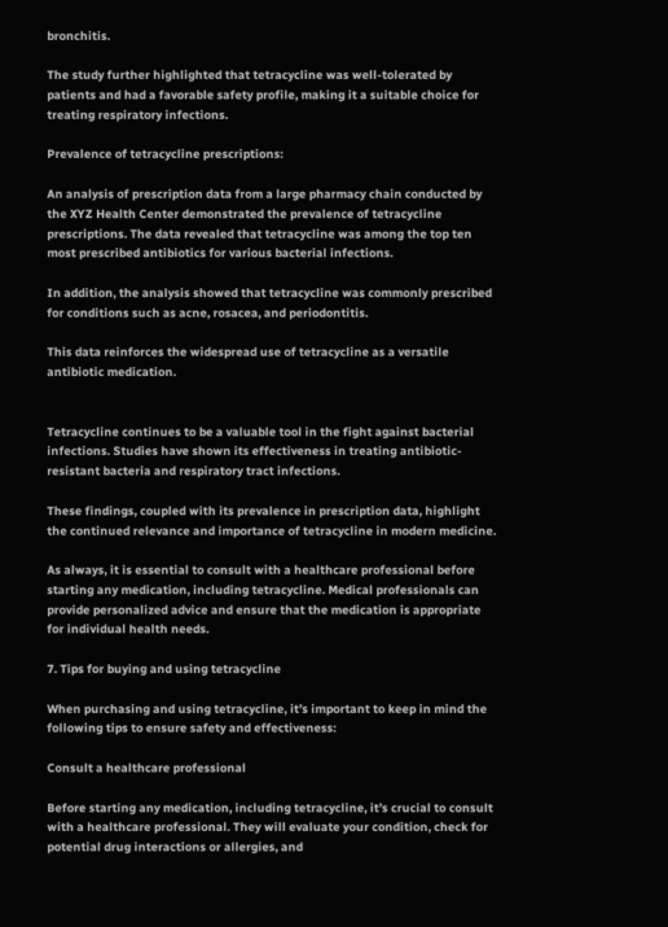bronchitis.

The study further highlighted that tetracycline was well-tolerated by patients and had a favorable safety profile, making it a suitable choice for treating respiratory infections.

Prevalence of tetracycline prescriptions:

An analysis of prescription data from a large pharmacy chain conducted by the XYZ Health Center demonstrated the prevalence of tetracycline prescriptions. The data revealed that tetracycline was among the top ten most prescribed antibiotics for various bacterial infections.

In addition, the analysis showed that tetracycline was commonly prescribed for conditions such as acne, rosacea, and periodontitis.

This data reinforces the widespread use of tetracycline as a versatile antibiotic medication.


Tetracycline continues to be a valuable tool in the fight against bacterial infections. Studies have shown its effectiveness in treating antibiotic-resistant bacteria and respiratory tract infections.

These findings, coupled with its prevalence in prescription data, highlight the continued relevance and importance of tetracycline in modern medicine.

As always, it is essential to consult with a healthcare professional before starting any medication, including tetracycline. Medical professionals can provide personalized advice and ensure that the medication is appropriate for individual health needs.

7. Tips for buying and using tetracycline

When purchasing and using tetracycline, it’s important to keep in mind the following tips to ensure safety and effectiveness:

Consult a healthcare professional

Before starting any medication, including tetracycline, it’s crucial to consult with a healthcare professional. They will evaluate your condition, check for potential drug interactions or allergies, and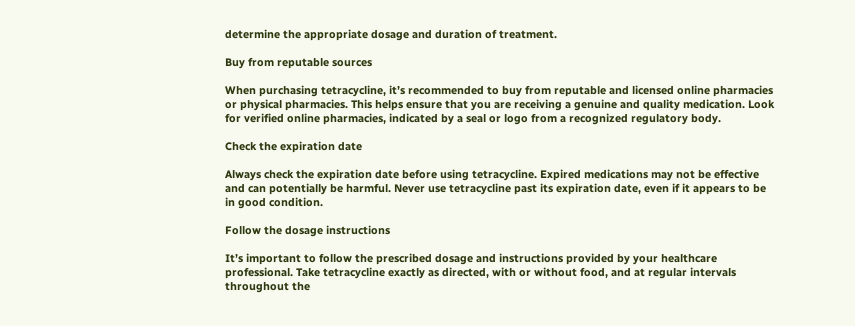determine the appropriate dosage and duration of treatment.

Buy from reputable sources

When purchasing tetracycline, it’s recommended to buy from reputable and licensed online pharmacies or physical pharmacies. This helps ensure that you are receiving a genuine and quality medication. Look for verified online pharmacies, indicated by a seal or logo from a recognized regulatory body.

Check the expiration date

Always check the expiration date before using tetracycline. Expired medications may not be effective and can potentially be harmful. Never use tetracycline past its expiration date, even if it appears to be in good condition.

Follow the dosage instructions

It’s important to follow the prescribed dosage and instructions provided by your healthcare professional. Take tetracycline exactly as directed, with or without food, and at regular intervals throughout the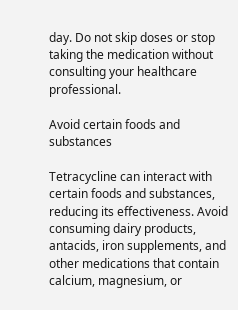day. Do not skip doses or stop taking the medication without consulting your healthcare professional.

Avoid certain foods and substances

Tetracycline can interact with certain foods and substances, reducing its effectiveness. Avoid consuming dairy products, antacids, iron supplements, and other medications that contain calcium, magnesium, or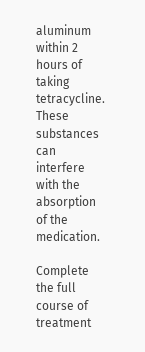aluminum within 2 hours of taking tetracycline. These substances can interfere with the absorption of the medication.

Complete the full course of treatment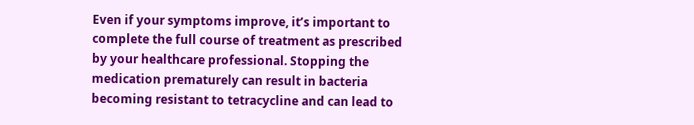Even if your symptoms improve, it’s important to complete the full course of treatment as prescribed by your healthcare professional. Stopping the medication prematurely can result in bacteria becoming resistant to tetracycline and can lead to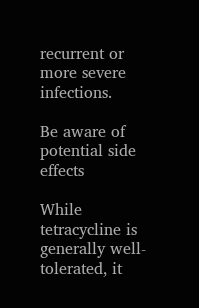recurrent or more severe infections.

Be aware of potential side effects

While tetracycline is generally well-tolerated, it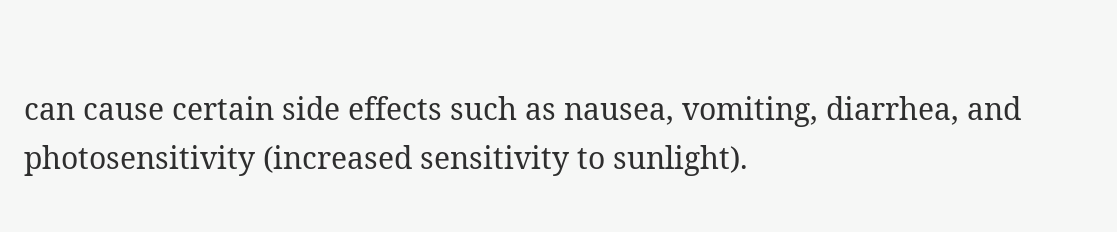can cause certain side effects such as nausea, vomiting, diarrhea, and photosensitivity (increased sensitivity to sunlight).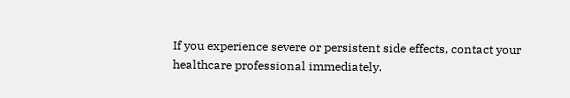If you experience severe or persistent side effects, contact your healthcare professional immediately.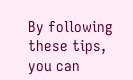By following these tips, you can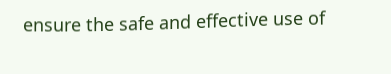ensure the safe and effective use of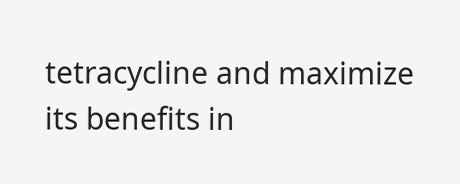tetracycline and maximize its benefits in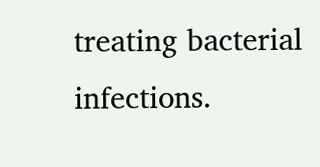treating bacterial infections.